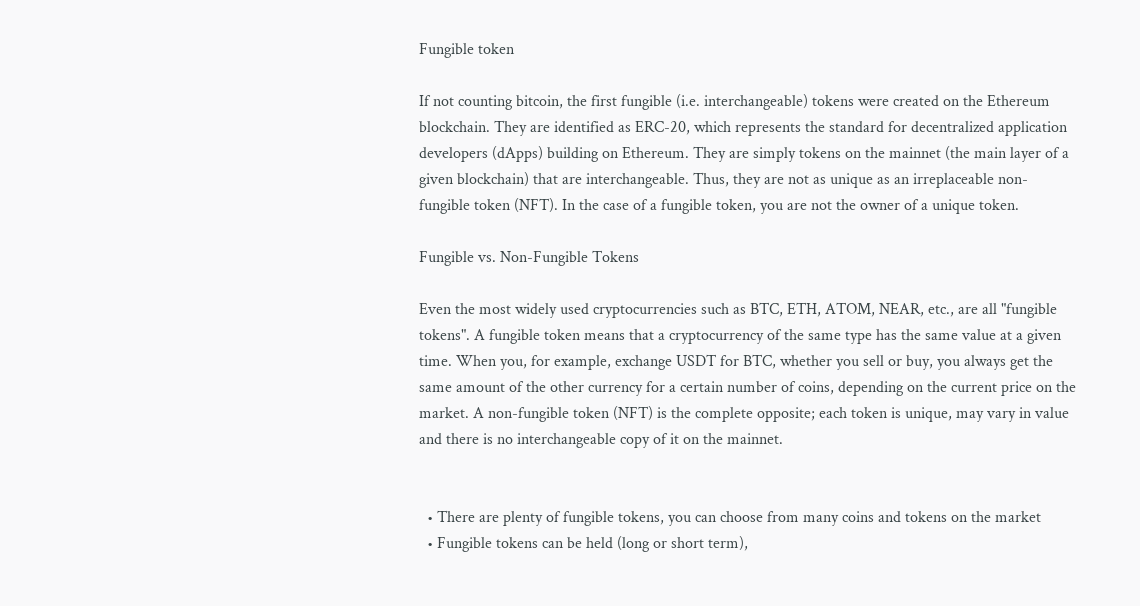Fungible token

If not counting bitcoin, the first fungible (i.e. interchangeable) tokens were created on the Ethereum blockchain. They are identified as ERC-20, which represents the standard for decentralized application developers (dApps) building on Ethereum. They are simply tokens on the mainnet (the main layer of a given blockchain) that are interchangeable. Thus, they are not as unique as an irreplaceable non-fungible token (NFT). In the case of a fungible token, you are not the owner of a unique token.

Fungible vs. Non-Fungible Tokens

Even the most widely used cryptocurrencies such as BTC, ETH, ATOM, NEAR, etc., are all "fungible tokens". A fungible token means that a cryptocurrency of the same type has the same value at a given time. When you, for example, exchange USDT for BTC, whether you sell or buy, you always get the same amount of the other currency for a certain number of coins, depending on the current price on the market. A non-fungible token (NFT) is the complete opposite; each token is unique, may vary in value and there is no interchangeable copy of it on the mainnet.


  • There are plenty of fungible tokens, you can choose from many coins and tokens on the market
  • Fungible tokens can be held (long or short term),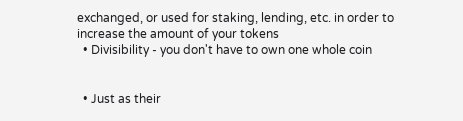exchanged, or used for staking, lending, etc. in order to increase the amount of your tokens
  • Divisibility - you don't have to own one whole coin


  • Just as their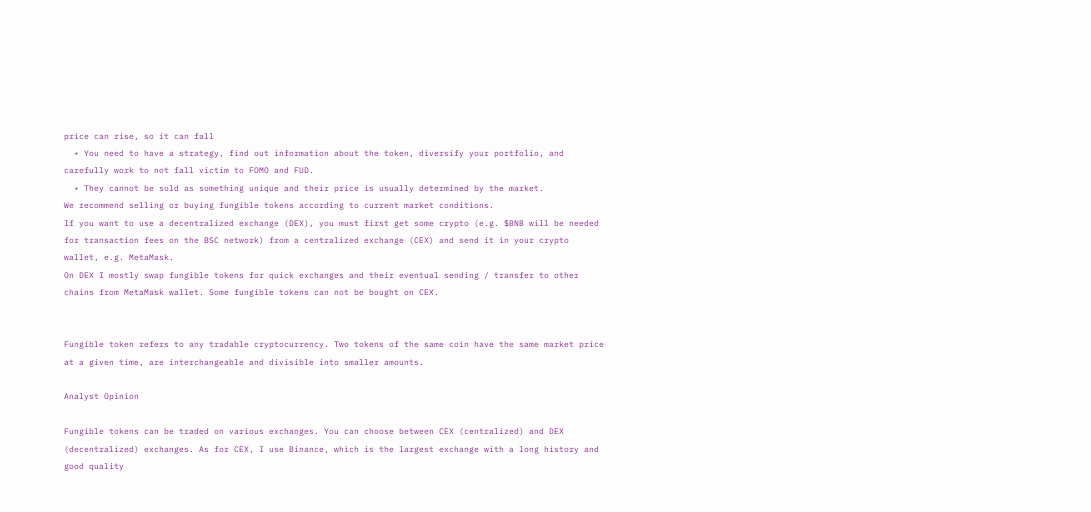price can rise, so it can fall
  • You need to have a strategy, find out information about the token, diversify your portfolio, and carefully work to not fall victim to FOMO and FUD.
  • They cannot be sold as something unique and their price is usually determined by the market.
We recommend selling or buying fungible tokens according to current market conditions.
If you want to use a decentralized exchange (DEX), you must first get some crypto (e.g. $BNB will be needed for transaction fees on the BSC network) from a centralized exchange (CEX) and send it in your crypto wallet, e.g. MetaMask.
On DEX I mostly swap fungible tokens for quick exchanges and their eventual sending / transfer to other chains from MetaMask wallet. Some fungible tokens can not be bought on CEX.


Fungible token refers to any tradable cryptocurrency. Two tokens of the same coin have the same market price at a given time, are interchangeable and divisible into smaller amounts.

Analyst Opinion

Fungible tokens can be traded on various exchanges. You can choose between CEX (centralized) and DEX (decentralized) exchanges. As for CEX, I use Binance, which is the largest exchange with a long history and good quality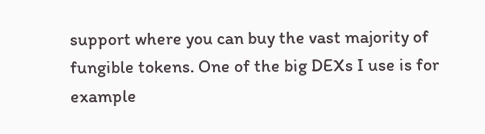support where you can buy the vast majority of fungible tokens. One of the big DEXs I use is for example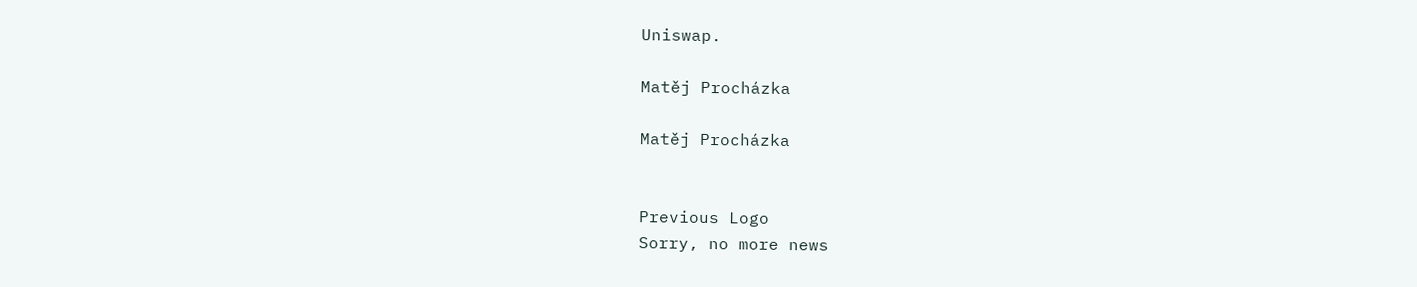Uniswap.

Matěj Procházka

Matěj Procházka


Previous Logo
Sorry, no more news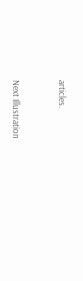articles.


Next Illustration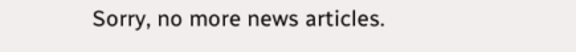Sorry, no more news articles.